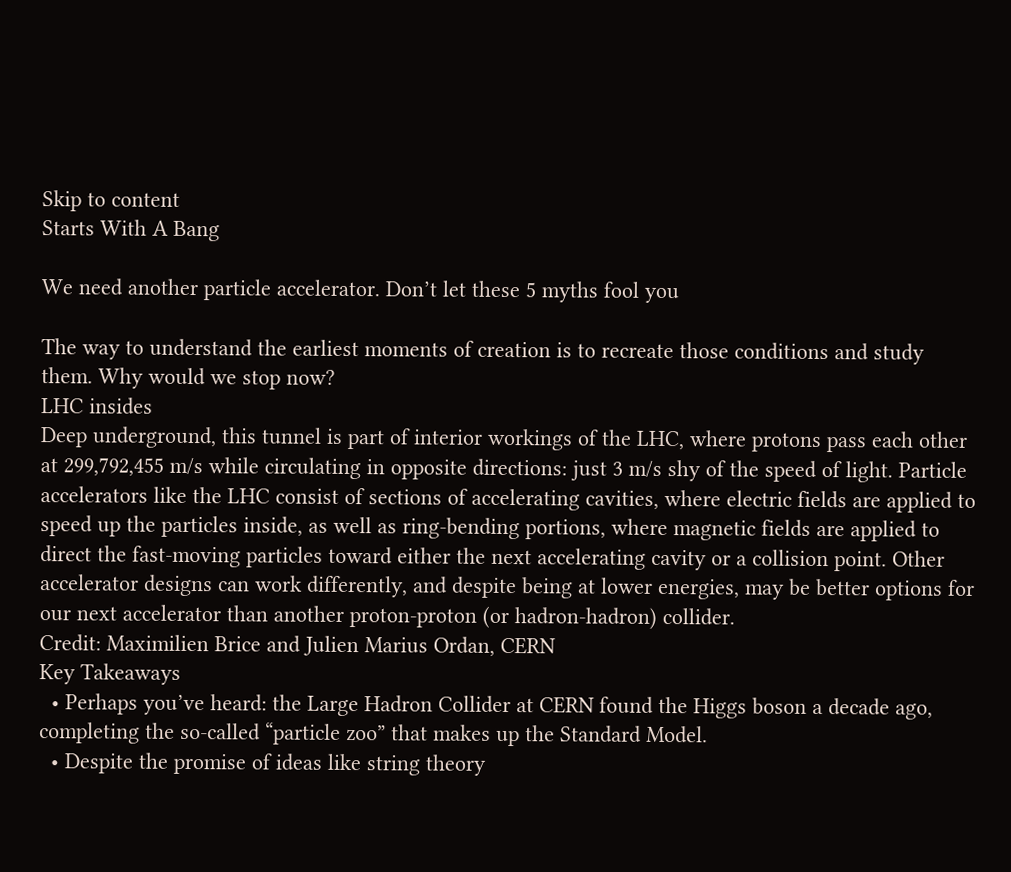Skip to content
Starts With A Bang

We need another particle accelerator. Don’t let these 5 myths fool you

The way to understand the earliest moments of creation is to recreate those conditions and study them. Why would we stop now?
LHC insides
Deep underground, this tunnel is part of interior workings of the LHC, where protons pass each other at 299,792,455 m/s while circulating in opposite directions: just 3 m/s shy of the speed of light. Particle accelerators like the LHC consist of sections of accelerating cavities, where electric fields are applied to speed up the particles inside, as well as ring-bending portions, where magnetic fields are applied to direct the fast-moving particles toward either the next accelerating cavity or a collision point. Other accelerator designs can work differently, and despite being at lower energies, may be better options for our next accelerator than another proton-proton (or hadron-hadron) collider.
Credit: Maximilien Brice and Julien Marius Ordan, CERN
Key Takeaways
  • Perhaps you’ve heard: the Large Hadron Collider at CERN found the Higgs boson a decade ago, completing the so-called “particle zoo” that makes up the Standard Model.
  • Despite the promise of ideas like string theory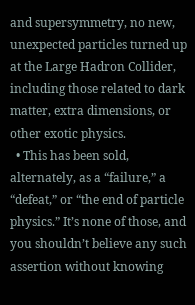and supersymmetry, no new, unexpected particles turned up at the Large Hadron Collider, including those related to dark matter, extra dimensions, or other exotic physics.
  • This has been sold, alternately, as a “failure,” a “defeat,” or “the end of particle physics.” It’s none of those, and you shouldn’t believe any such assertion without knowing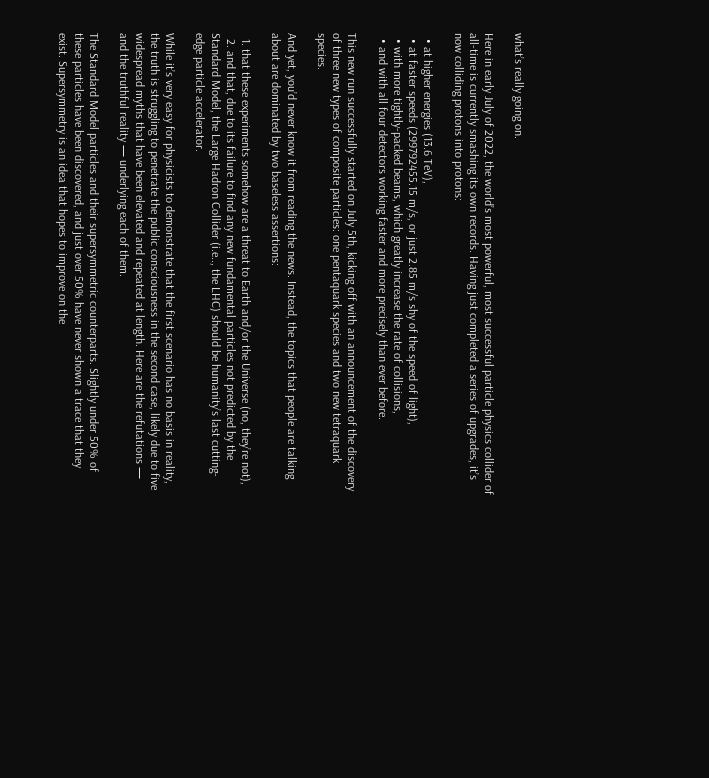what’s really going on.

Here in early July of 2022, the world’s most powerful, most successful particle physics collider of all-time is currently smashing its own records. Having just completed a series of upgrades, it’s now colliding protons into protons:

  • at higher energies (13.6 TeV),
  • at faster speeds (299792455.15 m/s, or just 2.85 m/s shy of the speed of light),
  • with more tightly-packed beams, which greatly increase the rate of collisions,
  • and with all four detectors working faster and more precisely than ever before.

This new run successfully started on July 5th, kicking off with an announcement of the discovery of three new types of composite particles: one pentaquark species and two new tetraquark species.

And yet, you’d never know it from reading the news. Instead, the topics that people are talking about are dominated by two baseless assertions:

  1. that these experiments somehow are a threat to Earth and/or the Universe (no, they’re not),
  2. and that, due to its failure to find any new fundamental particles not predicted by the Standard Model, the Large Hadron Collider (i.e.., the LHC) should be humanity’s last cutting-edge particle accelerator.

While it’s very easy for physicists to demonstrate that the first scenario has no basis in reality, the truth is struggling to penetrate the public consciousness in the second case, likely due to five widespread myths that have been elevated and repeated at length. Here are the refutations — and the truthful reality — underlying each of them.

The Standard Model particles and their supersymmetric counterparts. Slightly under 50% of these particles have been discovered, and just over 50% have never shown a trace that they exist. Supersymmetry is an idea that hopes to improve on the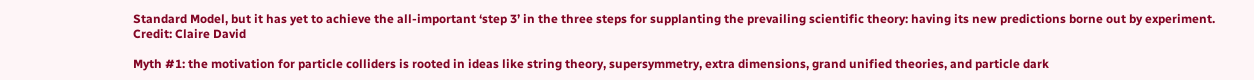Standard Model, but it has yet to achieve the all-important ‘step 3’ in the three steps for supplanting the prevailing scientific theory: having its new predictions borne out by experiment.
Credit: Claire David

Myth #1: the motivation for particle colliders is rooted in ideas like string theory, supersymmetry, extra dimensions, grand unified theories, and particle dark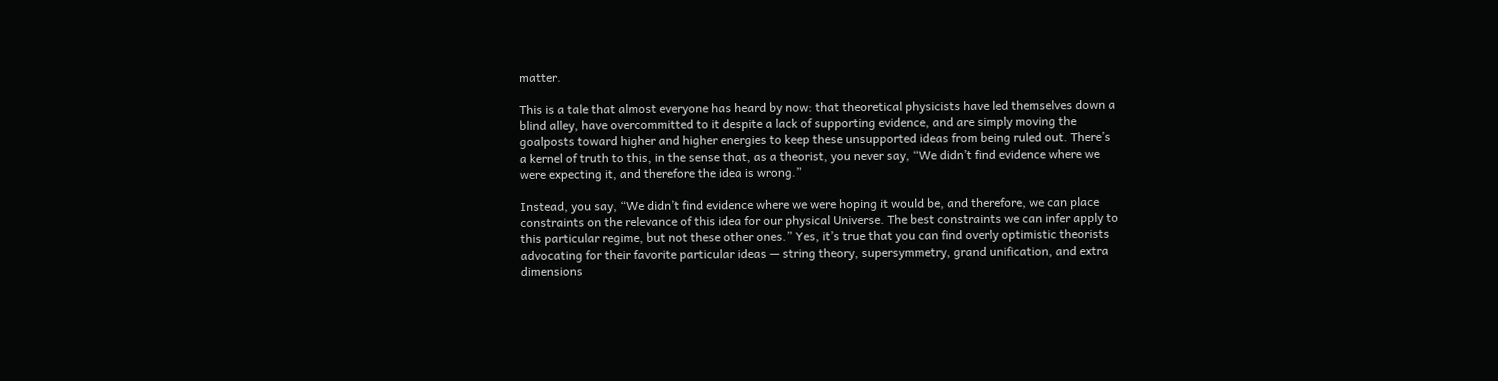matter.

This is a tale that almost everyone has heard by now: that theoretical physicists have led themselves down a blind alley, have overcommitted to it despite a lack of supporting evidence, and are simply moving the goalposts toward higher and higher energies to keep these unsupported ideas from being ruled out. There’s a kernel of truth to this, in the sense that, as a theorist, you never say, “We didn’t find evidence where we were expecting it, and therefore the idea is wrong.”

Instead, you say, “We didn’t find evidence where we were hoping it would be, and therefore, we can place constraints on the relevance of this idea for our physical Universe. The best constraints we can infer apply to this particular regime, but not these other ones.” Yes, it’s true that you can find overly optimistic theorists advocating for their favorite particular ideas — string theory, supersymmetry, grand unification, and extra dimensions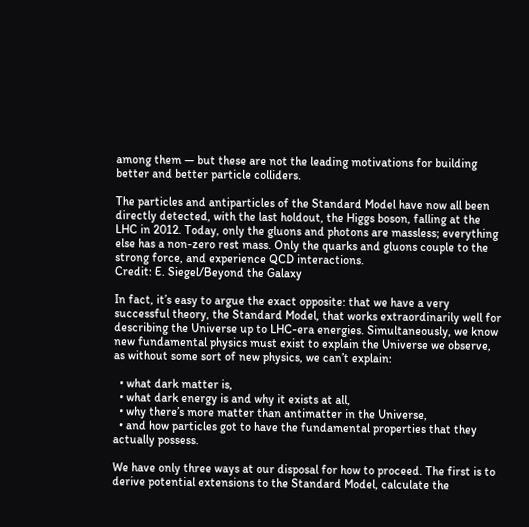among them — but these are not the leading motivations for building better and better particle colliders.

The particles and antiparticles of the Standard Model have now all been directly detected, with the last holdout, the Higgs boson, falling at the LHC in 2012. Today, only the gluons and photons are massless; everything else has a non-zero rest mass. Only the quarks and gluons couple to the strong force, and experience QCD interactions.
Credit: E. Siegel/Beyond the Galaxy

In fact, it’s easy to argue the exact opposite: that we have a very successful theory, the Standard Model, that works extraordinarily well for describing the Universe up to LHC-era energies. Simultaneously, we know new fundamental physics must exist to explain the Universe we observe, as without some sort of new physics, we can’t explain:

  • what dark matter is,
  • what dark energy is and why it exists at all,
  • why there’s more matter than antimatter in the Universe,
  • and how particles got to have the fundamental properties that they actually possess.

We have only three ways at our disposal for how to proceed. The first is to derive potential extensions to the Standard Model, calculate the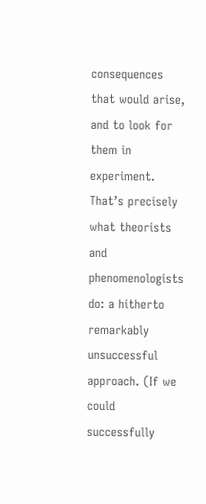consequences that would arise, and to look for them in experiment. That’s precisely what theorists and phenomenologists do: a hitherto remarkably unsuccessful approach. (If we could successfully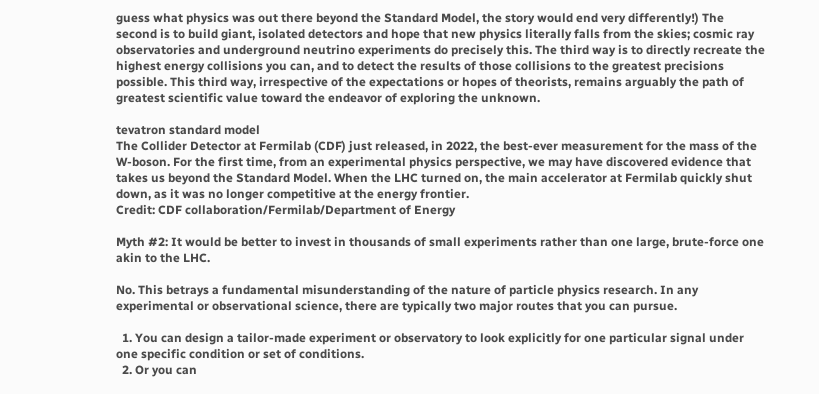guess what physics was out there beyond the Standard Model, the story would end very differently!) The second is to build giant, isolated detectors and hope that new physics literally falls from the skies; cosmic ray observatories and underground neutrino experiments do precisely this. The third way is to directly recreate the highest energy collisions you can, and to detect the results of those collisions to the greatest precisions possible. This third way, irrespective of the expectations or hopes of theorists, remains arguably the path of greatest scientific value toward the endeavor of exploring the unknown.

tevatron standard model
The Collider Detector at Fermilab (CDF) just released, in 2022, the best-ever measurement for the mass of the W-boson. For the first time, from an experimental physics perspective, we may have discovered evidence that takes us beyond the Standard Model. When the LHC turned on, the main accelerator at Fermilab quickly shut down, as it was no longer competitive at the energy frontier.
Credit: CDF collaboration/Fermilab/Department of Energy

Myth #2: It would be better to invest in thousands of small experiments rather than one large, brute-force one akin to the LHC.

No. This betrays a fundamental misunderstanding of the nature of particle physics research. In any experimental or observational science, there are typically two major routes that you can pursue.

  1. You can design a tailor-made experiment or observatory to look explicitly for one particular signal under one specific condition or set of conditions.
  2. Or you can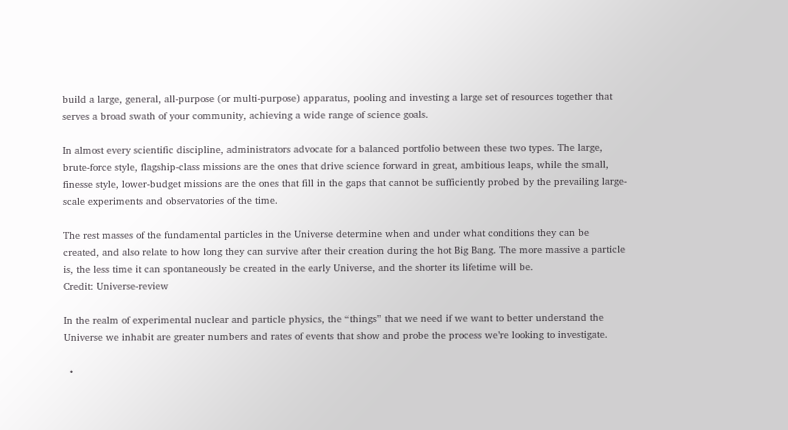build a large, general, all-purpose (or multi-purpose) apparatus, pooling and investing a large set of resources together that serves a broad swath of your community, achieving a wide range of science goals.

In almost every scientific discipline, administrators advocate for a balanced portfolio between these two types. The large, brute-force style, flagship-class missions are the ones that drive science forward in great, ambitious leaps, while the small, finesse style, lower-budget missions are the ones that fill in the gaps that cannot be sufficiently probed by the prevailing large-scale experiments and observatories of the time.

The rest masses of the fundamental particles in the Universe determine when and under what conditions they can be created, and also relate to how long they can survive after their creation during the hot Big Bang. The more massive a particle is, the less time it can spontaneously be created in the early Universe, and the shorter its lifetime will be.
Credit: Universe-review

In the realm of experimental nuclear and particle physics, the “things” that we need if we want to better understand the Universe we inhabit are greater numbers and rates of events that show and probe the process we’re looking to investigate.

  •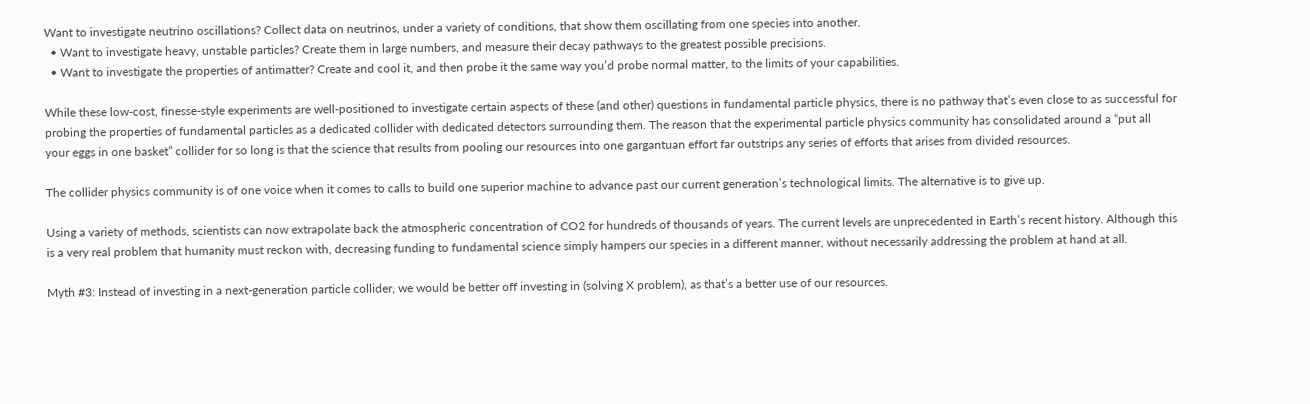Want to investigate neutrino oscillations? Collect data on neutrinos, under a variety of conditions, that show them oscillating from one species into another.
  • Want to investigate heavy, unstable particles? Create them in large numbers, and measure their decay pathways to the greatest possible precisions.
  • Want to investigate the properties of antimatter? Create and cool it, and then probe it the same way you’d probe normal matter, to the limits of your capabilities.

While these low-cost, finesse-style experiments are well-positioned to investigate certain aspects of these (and other) questions in fundamental particle physics, there is no pathway that’s even close to as successful for probing the properties of fundamental particles as a dedicated collider with dedicated detectors surrounding them. The reason that the experimental particle physics community has consolidated around a “put all your eggs in one basket” collider for so long is that the science that results from pooling our resources into one gargantuan effort far outstrips any series of efforts that arises from divided resources.

The collider physics community is of one voice when it comes to calls to build one superior machine to advance past our current generation’s technological limits. The alternative is to give up.

Using a variety of methods, scientists can now extrapolate back the atmospheric concentration of CO2 for hundreds of thousands of years. The current levels are unprecedented in Earth’s recent history. Although this is a very real problem that humanity must reckon with, decreasing funding to fundamental science simply hampers our species in a different manner, without necessarily addressing the problem at hand at all.

Myth #3: Instead of investing in a next-generation particle collider, we would be better off investing in (solving X problem), as that’s a better use of our resources.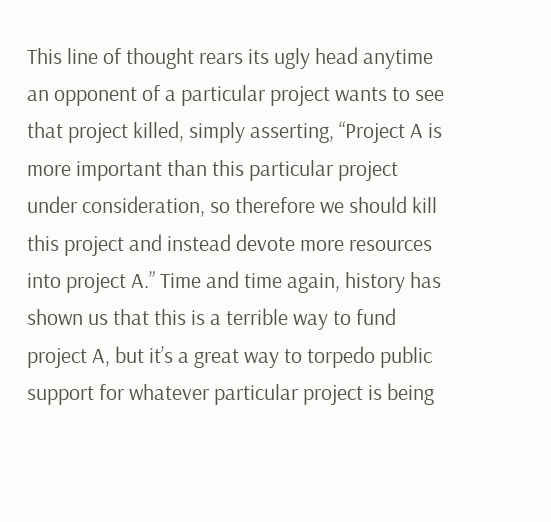This line of thought rears its ugly head anytime an opponent of a particular project wants to see that project killed, simply asserting, “Project A is more important than this particular project under consideration, so therefore we should kill this project and instead devote more resources into project A.” Time and time again, history has shown us that this is a terrible way to fund project A, but it’s a great way to torpedo public support for whatever particular project is being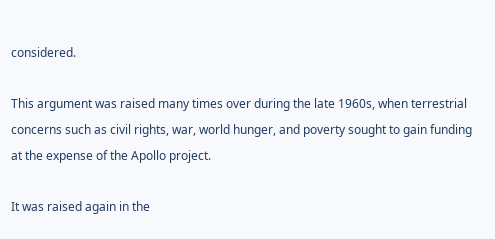considered.

This argument was raised many times over during the late 1960s, when terrestrial concerns such as civil rights, war, world hunger, and poverty sought to gain funding at the expense of the Apollo project.

It was raised again in the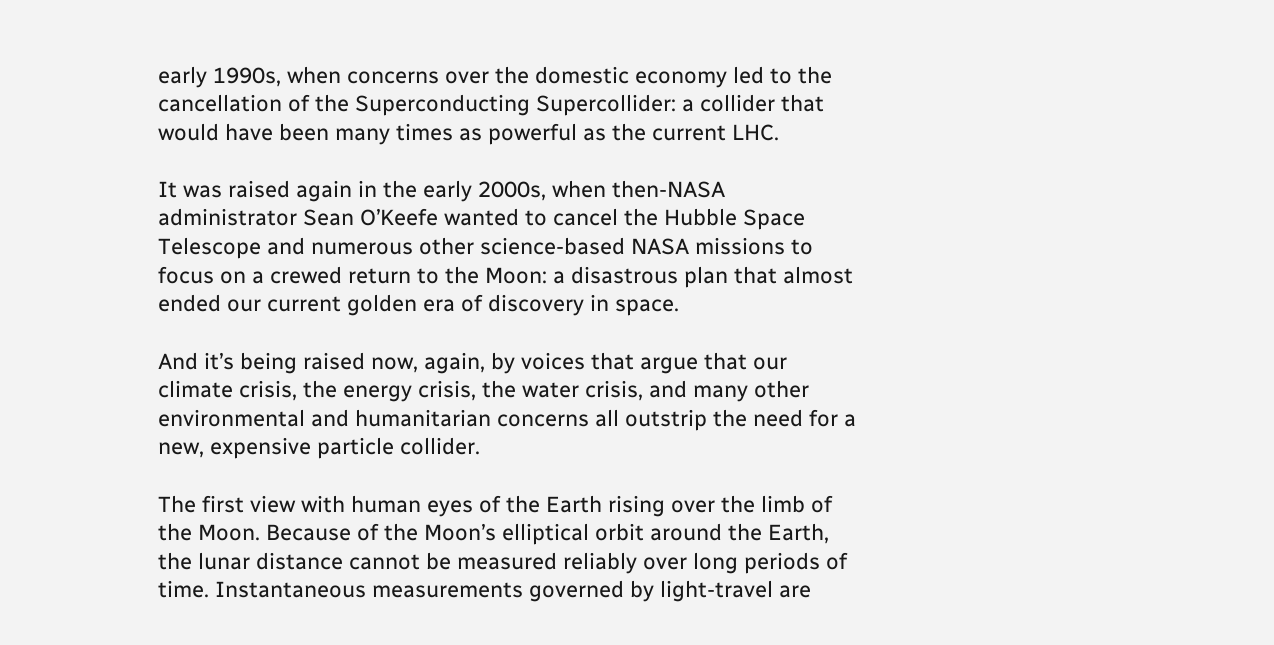early 1990s, when concerns over the domestic economy led to the cancellation of the Superconducting Supercollider: a collider that would have been many times as powerful as the current LHC.

It was raised again in the early 2000s, when then-NASA administrator Sean O’Keefe wanted to cancel the Hubble Space Telescope and numerous other science-based NASA missions to focus on a crewed return to the Moon: a disastrous plan that almost ended our current golden era of discovery in space.

And it’s being raised now, again, by voices that argue that our climate crisis, the energy crisis, the water crisis, and many other environmental and humanitarian concerns all outstrip the need for a new, expensive particle collider.

The first view with human eyes of the Earth rising over the limb of the Moon. Because of the Moon’s elliptical orbit around the Earth, the lunar distance cannot be measured reliably over long periods of time. Instantaneous measurements governed by light-travel are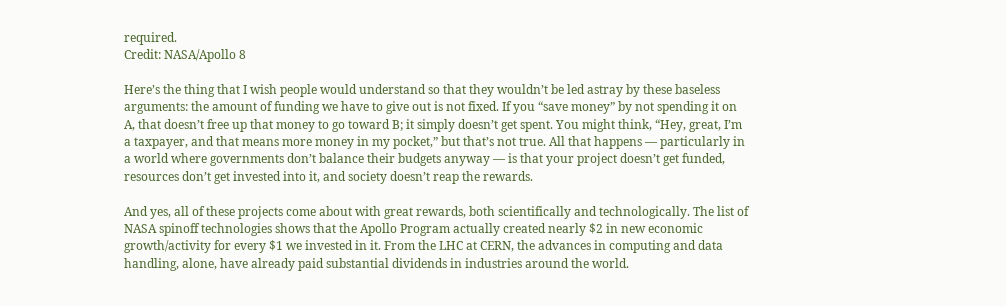required.
Credit: NASA/Apollo 8

Here’s the thing that I wish people would understand so that they wouldn’t be led astray by these baseless arguments: the amount of funding we have to give out is not fixed. If you “save money” by not spending it on A, that doesn’t free up that money to go toward B; it simply doesn’t get spent. You might think, “Hey, great, I’m a taxpayer, and that means more money in my pocket,” but that’s not true. All that happens — particularly in a world where governments don’t balance their budgets anyway — is that your project doesn’t get funded, resources don’t get invested into it, and society doesn’t reap the rewards.

And yes, all of these projects come about with great rewards, both scientifically and technologically. The list of NASA spinoff technologies shows that the Apollo Program actually created nearly $2 in new economic growth/activity for every $1 we invested in it. From the LHC at CERN, the advances in computing and data handling, alone, have already paid substantial dividends in industries around the world.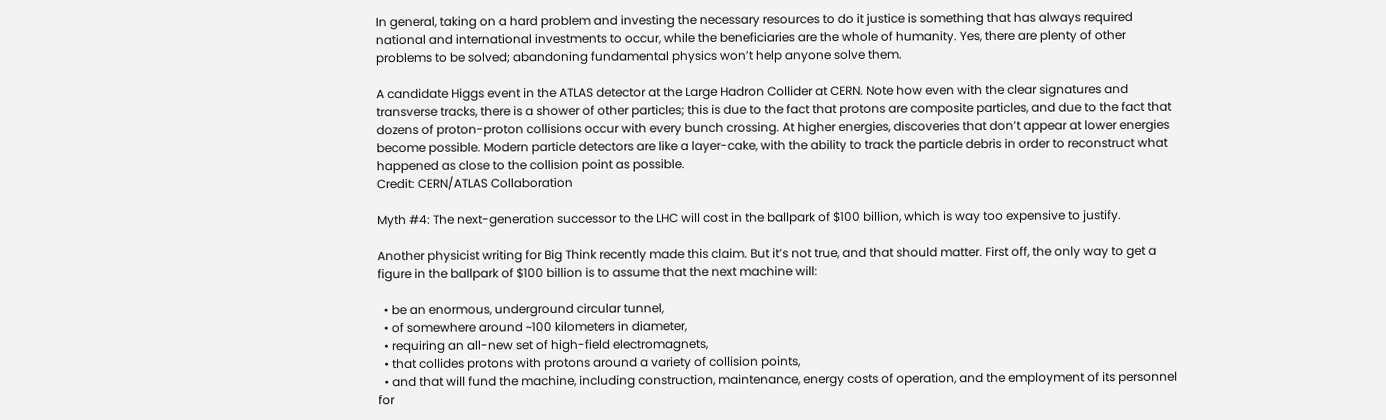In general, taking on a hard problem and investing the necessary resources to do it justice is something that has always required national and international investments to occur, while the beneficiaries are the whole of humanity. Yes, there are plenty of other problems to be solved; abandoning fundamental physics won’t help anyone solve them.

A candidate Higgs event in the ATLAS detector at the Large Hadron Collider at CERN. Note how even with the clear signatures and transverse tracks, there is a shower of other particles; this is due to the fact that protons are composite particles, and due to the fact that dozens of proton-proton collisions occur with every bunch crossing. At higher energies, discoveries that don’t appear at lower energies become possible. Modern particle detectors are like a layer-cake, with the ability to track the particle debris in order to reconstruct what happened as close to the collision point as possible.
Credit: CERN/ATLAS Collaboration

Myth #4: The next-generation successor to the LHC will cost in the ballpark of $100 billion, which is way too expensive to justify.

Another physicist writing for Big Think recently made this claim. But it’s not true, and that should matter. First off, the only way to get a figure in the ballpark of $100 billion is to assume that the next machine will:

  • be an enormous, underground circular tunnel,
  • of somewhere around ~100 kilometers in diameter,
  • requiring an all-new set of high-field electromagnets,
  • that collides protons with protons around a variety of collision points,
  • and that will fund the machine, including construction, maintenance, energy costs of operation, and the employment of its personnel for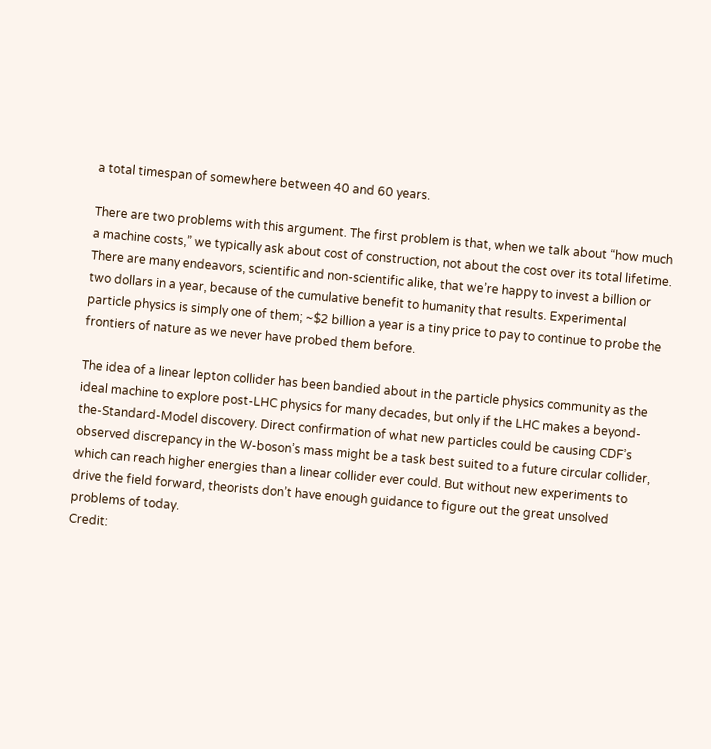a total timespan of somewhere between 40 and 60 years.

There are two problems with this argument. The first problem is that, when we talk about “how much a machine costs,” we typically ask about cost of construction, not about the cost over its total lifetime. There are many endeavors, scientific and non-scientific alike, that we’re happy to invest a billion or two dollars in a year, because of the cumulative benefit to humanity that results. Experimental particle physics is simply one of them; ~$2 billion a year is a tiny price to pay to continue to probe the frontiers of nature as we never have probed them before.

The idea of a linear lepton collider has been bandied about in the particle physics community as the ideal machine to explore post-LHC physics for many decades, but only if the LHC makes a beyond-the-Standard-Model discovery. Direct confirmation of what new particles could be causing CDF’s observed discrepancy in the W-boson’s mass might be a task best suited to a future circular collider, which can reach higher energies than a linear collider ever could. But without new experiments to drive the field forward, theorists don’t have enough guidance to figure out the great unsolved problems of today.
Credit: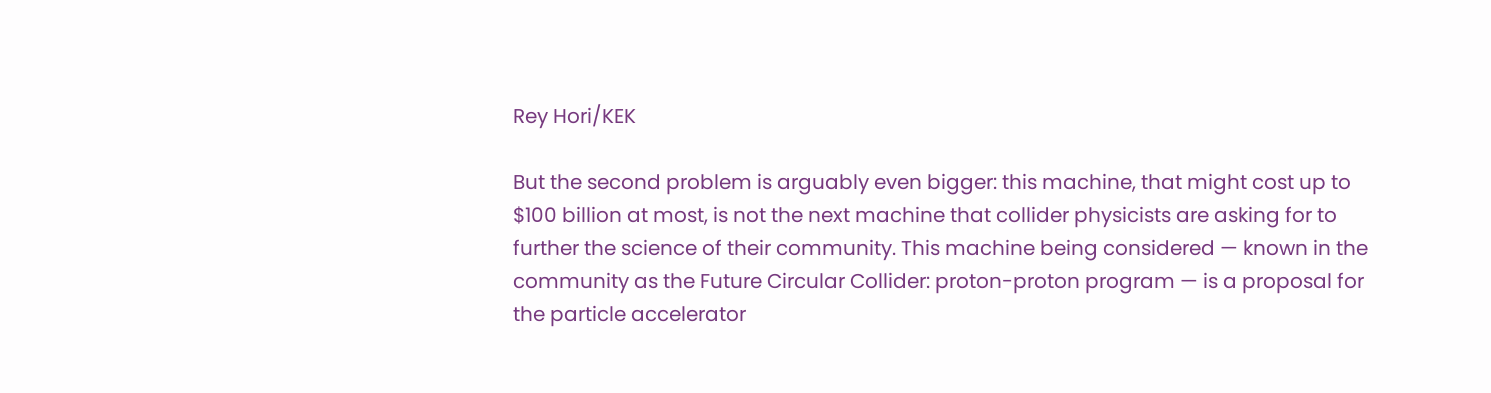Rey Hori/KEK

But the second problem is arguably even bigger: this machine, that might cost up to $100 billion at most, is not the next machine that collider physicists are asking for to further the science of their community. This machine being considered — known in the community as the Future Circular Collider: proton-proton program — is a proposal for the particle accelerator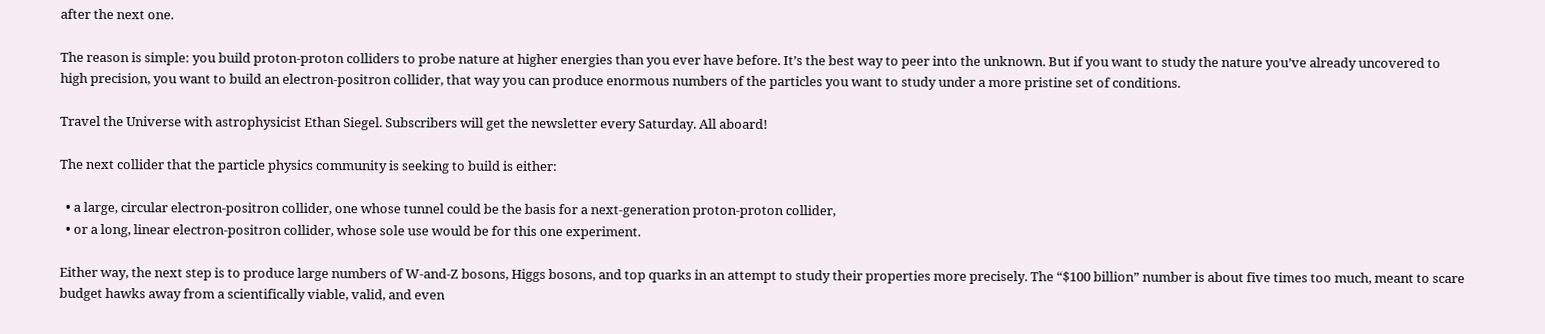after the next one.

The reason is simple: you build proton-proton colliders to probe nature at higher energies than you ever have before. It’s the best way to peer into the unknown. But if you want to study the nature you’ve already uncovered to high precision, you want to build an electron-positron collider, that way you can produce enormous numbers of the particles you want to study under a more pristine set of conditions.

Travel the Universe with astrophysicist Ethan Siegel. Subscribers will get the newsletter every Saturday. All aboard!

The next collider that the particle physics community is seeking to build is either:

  • a large, circular electron-positron collider, one whose tunnel could be the basis for a next-generation proton-proton collider,
  • or a long, linear electron-positron collider, whose sole use would be for this one experiment.

Either way, the next step is to produce large numbers of W-and-Z bosons, Higgs bosons, and top quarks in an attempt to study their properties more precisely. The “$100 billion” number is about five times too much, meant to scare budget hawks away from a scientifically viable, valid, and even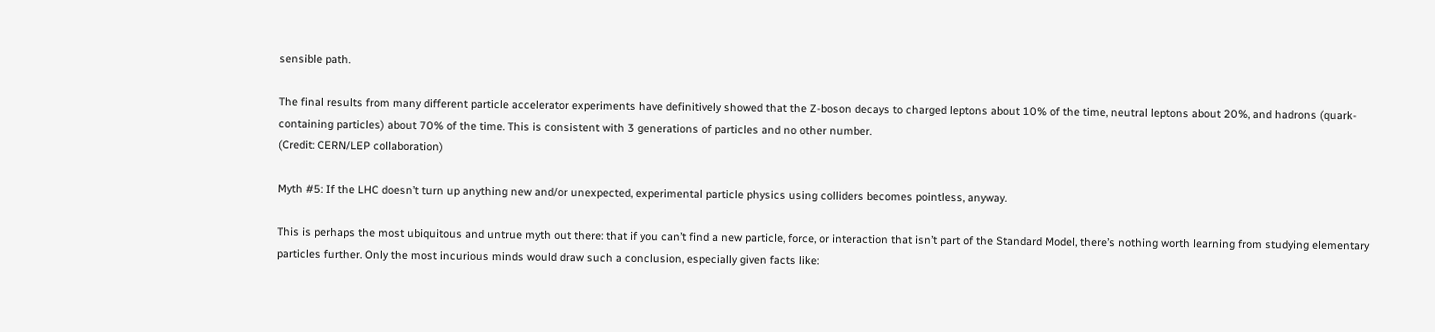sensible path.

The final results from many different particle accelerator experiments have definitively showed that the Z-boson decays to charged leptons about 10% of the time, neutral leptons about 20%, and hadrons (quark-containing particles) about 70% of the time. This is consistent with 3 generations of particles and no other number.
(Credit: CERN/LEP collaboration)

Myth #5: If the LHC doesn’t turn up anything new and/or unexpected, experimental particle physics using colliders becomes pointless, anyway.

This is perhaps the most ubiquitous and untrue myth out there: that if you can’t find a new particle, force, or interaction that isn’t part of the Standard Model, there’s nothing worth learning from studying elementary particles further. Only the most incurious minds would draw such a conclusion, especially given facts like: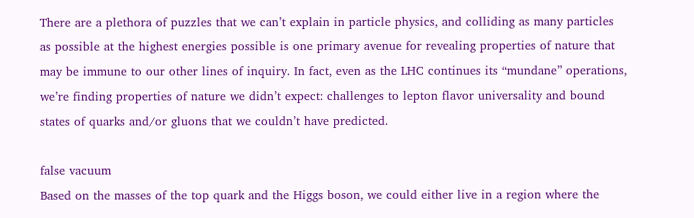There are a plethora of puzzles that we can’t explain in particle physics, and colliding as many particles as possible at the highest energies possible is one primary avenue for revealing properties of nature that may be immune to our other lines of inquiry. In fact, even as the LHC continues its “mundane” operations, we’re finding properties of nature we didn’t expect: challenges to lepton flavor universality and bound states of quarks and/or gluons that we couldn’t have predicted.

false vacuum
Based on the masses of the top quark and the Higgs boson, we could either live in a region where the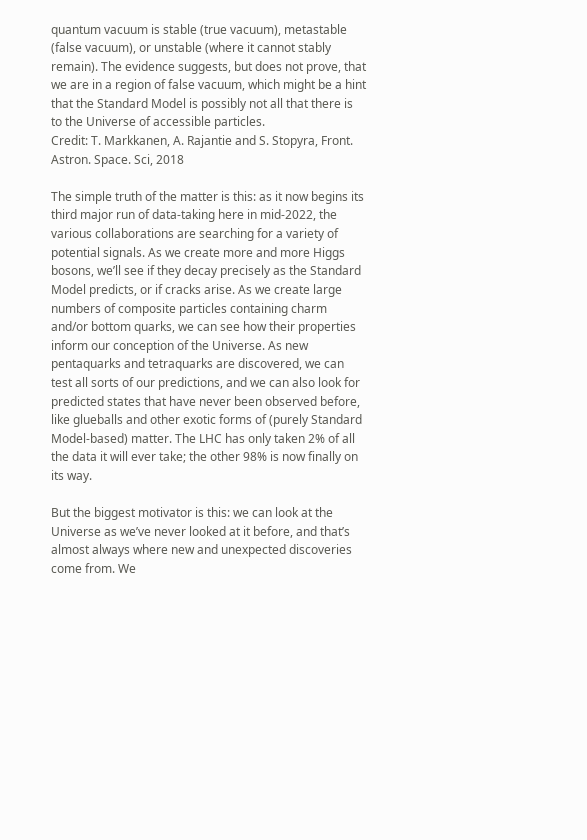quantum vacuum is stable (true vacuum), metastable (false vacuum), or unstable (where it cannot stably remain). The evidence suggests, but does not prove, that we are in a region of false vacuum, which might be a hint that the Standard Model is possibly not all that there is to the Universe of accessible particles.
Credit: T. Markkanen, A. Rajantie and S. Stopyra, Front. Astron. Space. Sci, 2018

The simple truth of the matter is this: as it now begins its third major run of data-taking here in mid-2022, the various collaborations are searching for a variety of potential signals. As we create more and more Higgs bosons, we’ll see if they decay precisely as the Standard Model predicts, or if cracks arise. As we create large numbers of composite particles containing charm and/or bottom quarks, we can see how their properties inform our conception of the Universe. As new pentaquarks and tetraquarks are discovered, we can test all sorts of our predictions, and we can also look for predicted states that have never been observed before, like glueballs and other exotic forms of (purely Standard Model-based) matter. The LHC has only taken 2% of all the data it will ever take; the other 98% is now finally on its way.

But the biggest motivator is this: we can look at the Universe as we’ve never looked at it before, and that’s almost always where new and unexpected discoveries come from. We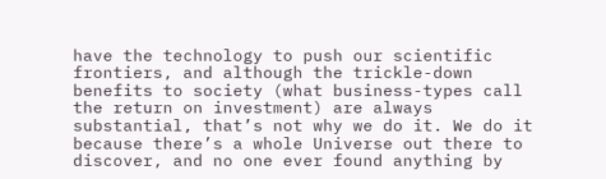have the technology to push our scientific frontiers, and although the trickle-down benefits to society (what business-types call the return on investment) are always substantial, that’s not why we do it. We do it because there’s a whole Universe out there to discover, and no one ever found anything by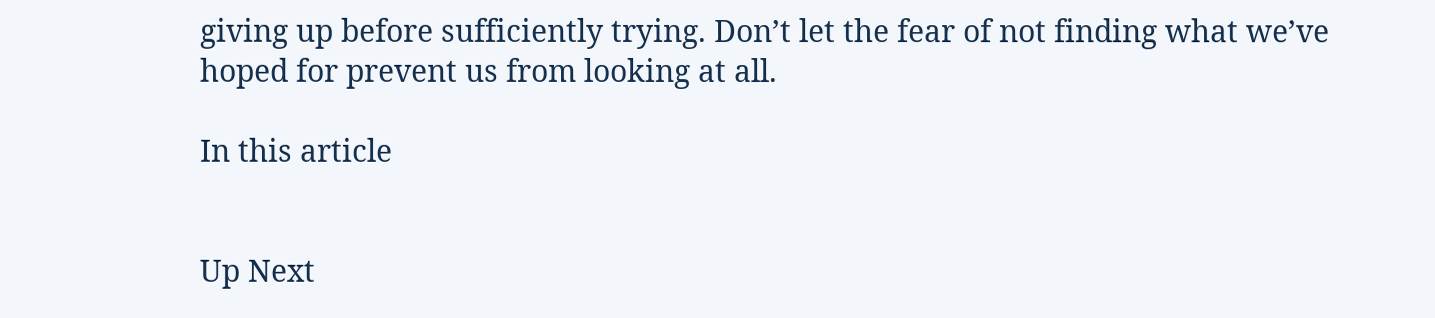giving up before sufficiently trying. Don’t let the fear of not finding what we’ve hoped for prevent us from looking at all.

In this article


Up Next